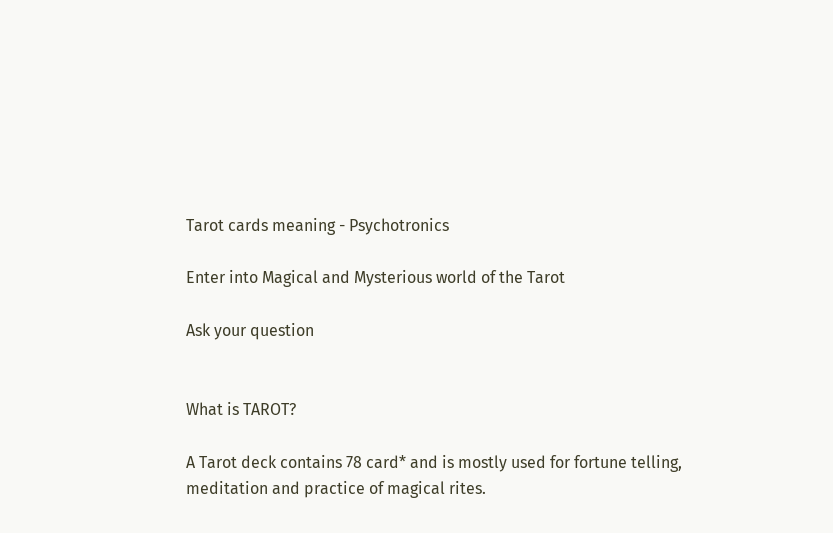Tarot cards meaning - Psychotronics

Enter into Magical and Mysterious world of the Tarot

Ask your question


What is TAROT?

A Tarot deck contains 78 card* and is mostly used for fortune telling, meditation and practice of magical rites.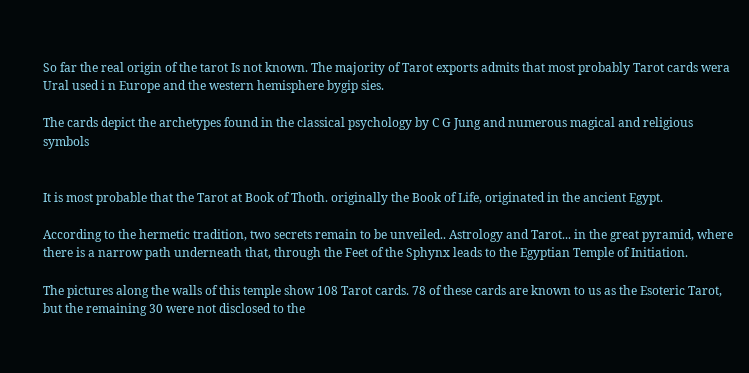So far the real origin of the tarot Is not known. The majority of Tarot exports admits that most probably Tarot cards wera Ural used i n Europe and the western hemisphere bygip sies.

The cards depict the archetypes found in the classical psychology by C G Jung and numerous magical and religious symbols


It is most probable that the Tarot at Book of Thoth. originally the Book of Life, originated in the ancient Egypt.

According to the hermetic tradition, two secrets remain to be unveiled.. Astrology and Tarot... in the great pyramid, where there is a narrow path underneath that, through the Feet of the Sphynx leads to the Egyptian Temple of Initiation.

The pictures along the walls of this temple show 108 Tarot cards. 78 of these cards are known to us as the Esoteric Tarot, but the remaining 30 were not disclosed to the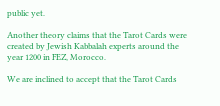public yet.

Another theory claims that the Tarot Cards were created by Jewish Kabbalah experts around the year 1200 in FEZ, Morocco.

We are inclined to accept that the Tarot Cards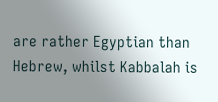are rather Egyptian than Hebrew, whilst Kabbalah is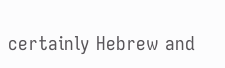certainly Hebrew and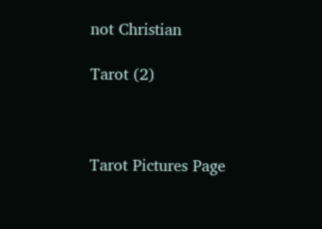not Christian

Tarot (2)



Tarot Pictures Page